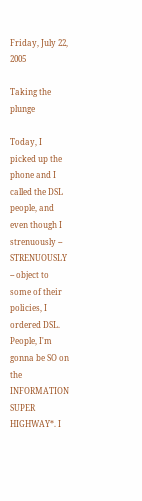Friday, July 22, 2005

Taking the plunge

Today, I picked up the phone and I called the DSL people, and even though I strenuously -- STRENUOUSLY -- object to some of their policies, I ordered DSL. People, I'm gonna be SO on the INFORMATION SUPER HIGHWAY*. I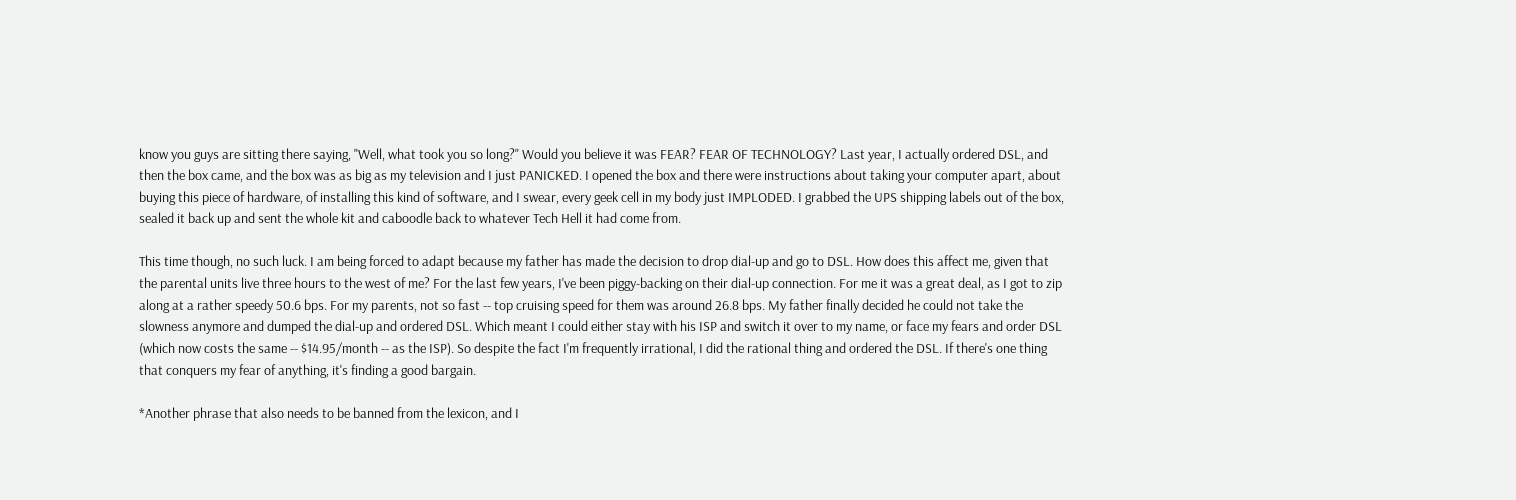know you guys are sitting there saying, "Well, what took you so long?" Would you believe it was FEAR? FEAR OF TECHNOLOGY? Last year, I actually ordered DSL, and then the box came, and the box was as big as my television and I just PANICKED. I opened the box and there were instructions about taking your computer apart, about buying this piece of hardware, of installing this kind of software, and I swear, every geek cell in my body just IMPLODED. I grabbed the UPS shipping labels out of the box, sealed it back up and sent the whole kit and caboodle back to whatever Tech Hell it had come from.

This time though, no such luck. I am being forced to adapt because my father has made the decision to drop dial-up and go to DSL. How does this affect me, given that the parental units live three hours to the west of me? For the last few years, I've been piggy-backing on their dial-up connection. For me it was a great deal, as I got to zip along at a rather speedy 50.6 bps. For my parents, not so fast -- top cruising speed for them was around 26.8 bps. My father finally decided he could not take the slowness anymore and dumped the dial-up and ordered DSL. Which meant I could either stay with his ISP and switch it over to my name, or face my fears and order DSL (which now costs the same -- $14.95/month -- as the ISP). So despite the fact I'm frequently irrational, I did the rational thing and ordered the DSL. If there's one thing that conquers my fear of anything, it's finding a good bargain.

*Another phrase that also needs to be banned from the lexicon, and I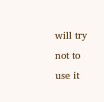will try not to use it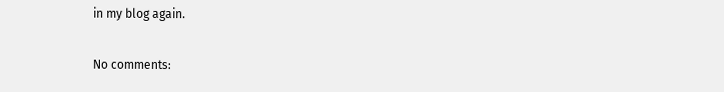in my blog again.

No comments: